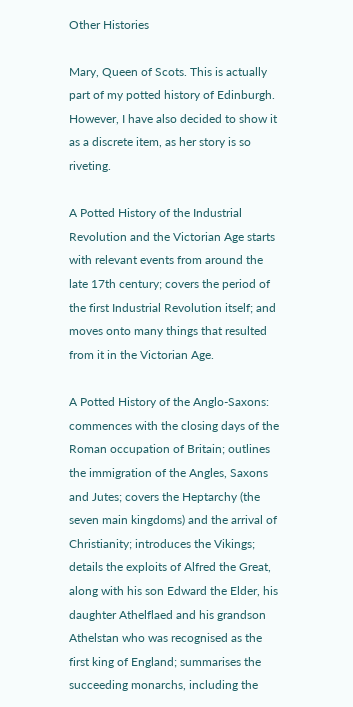Other Histories

Mary, Queen of Scots. This is actually part of my potted history of Edinburgh. However, I have also decided to show it as a discrete item, as her story is so riveting.

A Potted History of the Industrial Revolution and the Victorian Age starts with relevant events from around the late 17th century; covers the period of the first Industrial Revolution itself; and moves onto many things that resulted from it in the Victorian Age.

A Potted History of the Anglo-Saxons: commences with the closing days of the Roman occupation of Britain; outlines the immigration of the Angles, Saxons and Jutes; covers the Heptarchy (the seven main kingdoms) and the arrival of Christianity; introduces the Vikings; details the exploits of Alfred the Great, along with his son Edward the Elder, his daughter Athelflaed and his grandson Athelstan who was recognised as the first king of England; summarises the succeeding monarchs, including the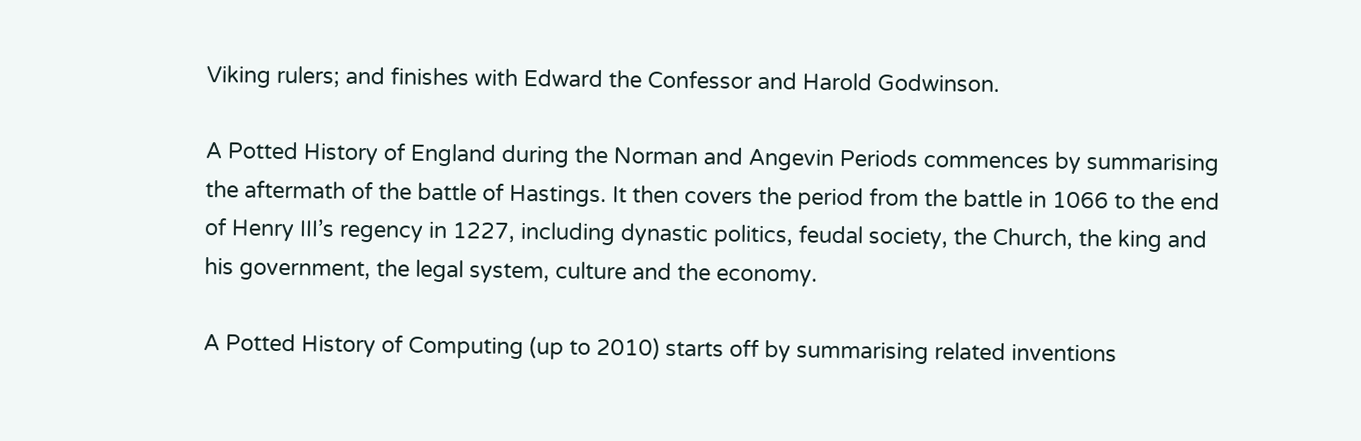Viking rulers; and finishes with Edward the Confessor and Harold Godwinson.

A Potted History of England during the Norman and Angevin Periods commences by summarising the aftermath of the battle of Hastings. It then covers the period from the battle in 1066 to the end of Henry III’s regency in 1227, including dynastic politics, feudal society, the Church, the king and his government, the legal system, culture and the economy.

A Potted History of Computing (up to 2010) starts off by summarising related inventions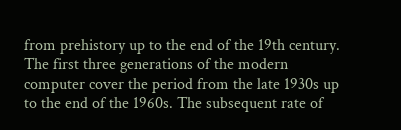from prehistory up to the end of the 19th century. The first three generations of the modern computer cover the period from the late 1930s up to the end of the 1960s. The subsequent rate of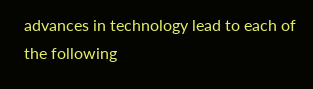advances in technology lead to each of the following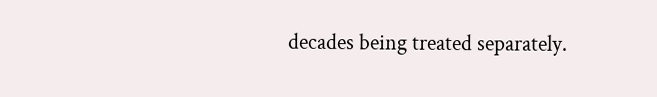decades being treated separately.